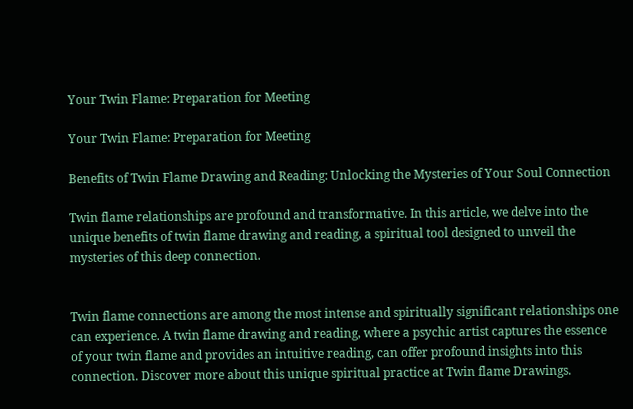Your Twin Flame: Preparation for Meeting

Your Twin Flame: Preparation for Meeting

Benefits of Twin Flame Drawing and Reading: Unlocking the Mysteries of Your Soul Connection

Twin flame relationships are profound and transformative. In this article, we delve into the unique benefits of twin flame drawing and reading, a spiritual tool designed to unveil the mysteries of this deep connection.


Twin flame connections are among the most intense and spiritually significant relationships one can experience. A twin flame drawing and reading, where a psychic artist captures the essence of your twin flame and provides an intuitive reading, can offer profound insights into this connection. Discover more about this unique spiritual practice at Twin flame Drawings.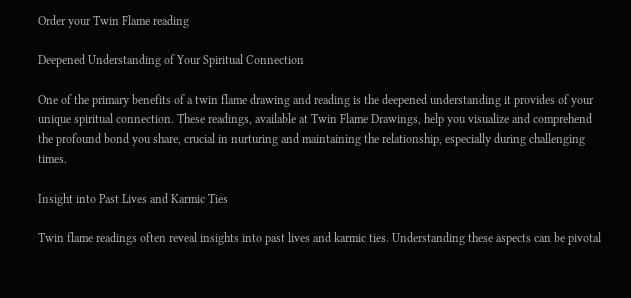Order your Twin Flame reading

Deepened Understanding of Your Spiritual Connection

One of the primary benefits of a twin flame drawing and reading is the deepened understanding it provides of your unique spiritual connection. These readings, available at Twin Flame Drawings, help you visualize and comprehend the profound bond you share, crucial in nurturing and maintaining the relationship, especially during challenging times.

Insight into Past Lives and Karmic Ties

Twin flame readings often reveal insights into past lives and karmic ties. Understanding these aspects can be pivotal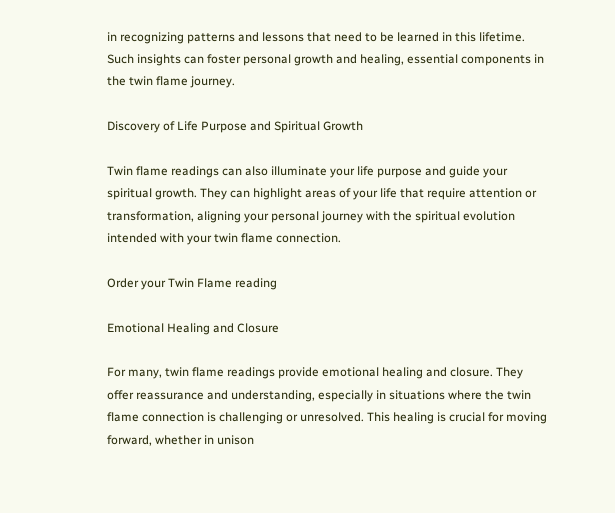in recognizing patterns and lessons that need to be learned in this lifetime. Such insights can foster personal growth and healing, essential components in the twin flame journey.

Discovery of Life Purpose and Spiritual Growth

Twin flame readings can also illuminate your life purpose and guide your spiritual growth. They can highlight areas of your life that require attention or transformation, aligning your personal journey with the spiritual evolution intended with your twin flame connection.

Order your Twin Flame reading

Emotional Healing and Closure

For many, twin flame readings provide emotional healing and closure. They offer reassurance and understanding, especially in situations where the twin flame connection is challenging or unresolved. This healing is crucial for moving forward, whether in unison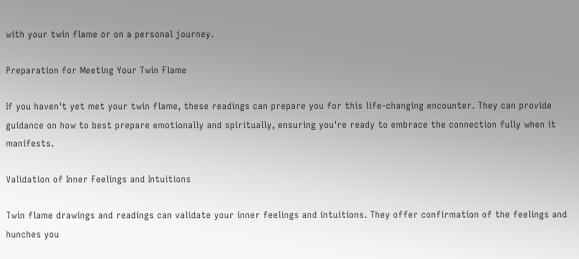with your twin flame or on a personal journey.

Preparation for Meeting Your Twin Flame

If you haven't yet met your twin flame, these readings can prepare you for this life-changing encounter. They can provide guidance on how to best prepare emotionally and spiritually, ensuring you're ready to embrace the connection fully when it manifests.

Validation of Inner Feelings and Intuitions

Twin flame drawings and readings can validate your inner feelings and intuitions. They offer confirmation of the feelings and hunches you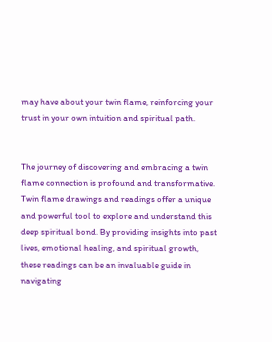may have about your twin flame, reinforcing your trust in your own intuition and spiritual path.


The journey of discovering and embracing a twin flame connection is profound and transformative. Twin flame drawings and readings offer a unique and powerful tool to explore and understand this deep spiritual bond. By providing insights into past lives, emotional healing, and spiritual growth, these readings can be an invaluable guide in navigating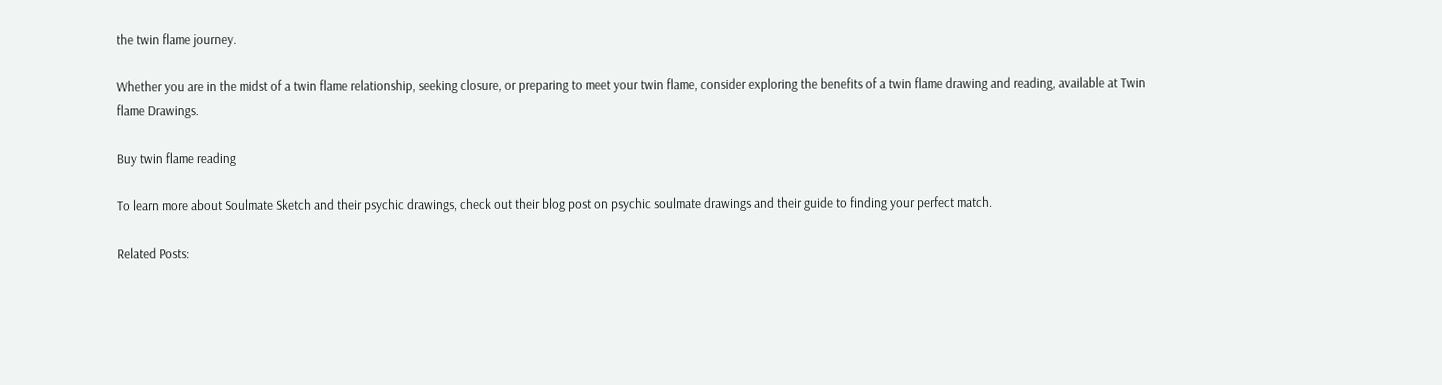the twin flame journey.

Whether you are in the midst of a twin flame relationship, seeking closure, or preparing to meet your twin flame, consider exploring the benefits of a twin flame drawing and reading, available at Twin flame Drawings.

Buy twin flame reading

To learn more about Soulmate Sketch and their psychic drawings, check out their blog post on psychic soulmate drawings and their guide to finding your perfect match.

Related Posts: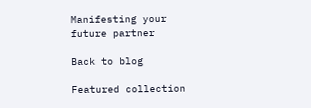Manifesting your future partner

Back to blog

Featured collection